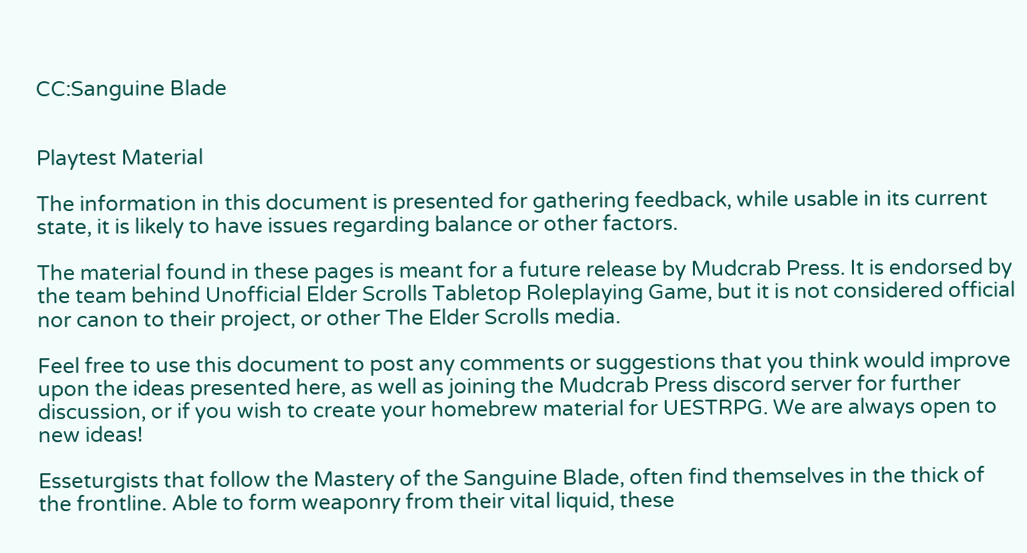CC:Sanguine Blade


Playtest Material

The information in this document is presented for gathering feedback, while usable in its current state, it is likely to have issues regarding balance or other factors.

The material found in these pages is meant for a future release by Mudcrab Press. It is endorsed by the team behind Unofficial Elder Scrolls Tabletop Roleplaying Game, but it is not considered official nor canon to their project, or other The Elder Scrolls media.

Feel free to use this document to post any comments or suggestions that you think would improve upon the ideas presented here, as well as joining the Mudcrab Press discord server for further discussion, or if you wish to create your homebrew material for UESTRPG. We are always open to new ideas!

Esseturgists that follow the Mastery of the Sanguine Blade, often find themselves in the thick of the frontline. Able to form weaponry from their vital liquid, these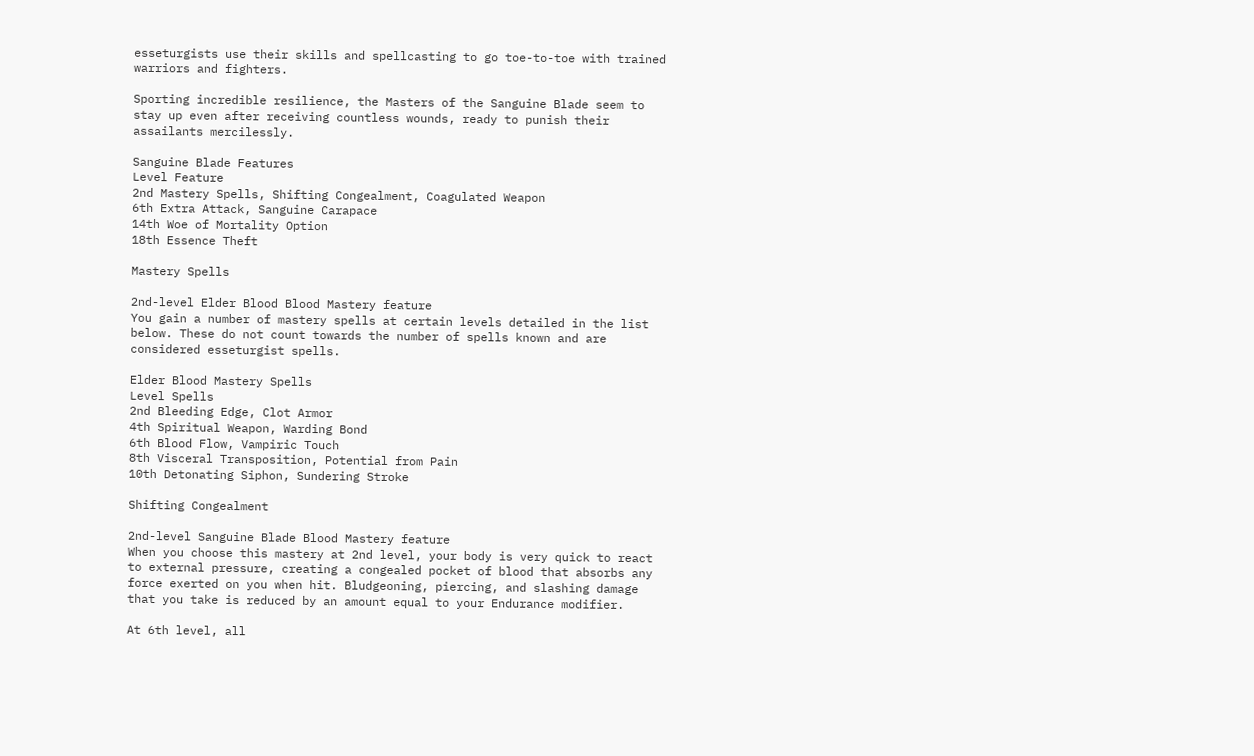esseturgists use their skills and spellcasting to go toe-to-toe with trained warriors and fighters.

Sporting incredible resilience, the Masters of the Sanguine Blade seem to stay up even after receiving countless wounds, ready to punish their assailants mercilessly.

Sanguine Blade Features
Level Feature
2nd Mastery Spells, Shifting Congealment, Coagulated Weapon
6th Extra Attack, Sanguine Carapace
14th Woe of Mortality Option
18th Essence Theft

Mastery Spells

2nd-level Elder Blood Blood Mastery feature
You gain a number of mastery spells at certain levels detailed in the list below. These do not count towards the number of spells known and are considered esseturgist spells.

Elder Blood Mastery Spells
Level Spells
2nd Bleeding Edge, Clot Armor
4th Spiritual Weapon, Warding Bond
6th Blood Flow, Vampiric Touch
8th Visceral Transposition, Potential from Pain
10th Detonating Siphon, Sundering Stroke

Shifting Congealment

2nd-level Sanguine Blade Blood Mastery feature
When you choose this mastery at 2nd level, your body is very quick to react to external pressure, creating a congealed pocket of blood that absorbs any force exerted on you when hit. Bludgeoning, piercing, and slashing damage that you take is reduced by an amount equal to your Endurance modifier.

At 6th level, all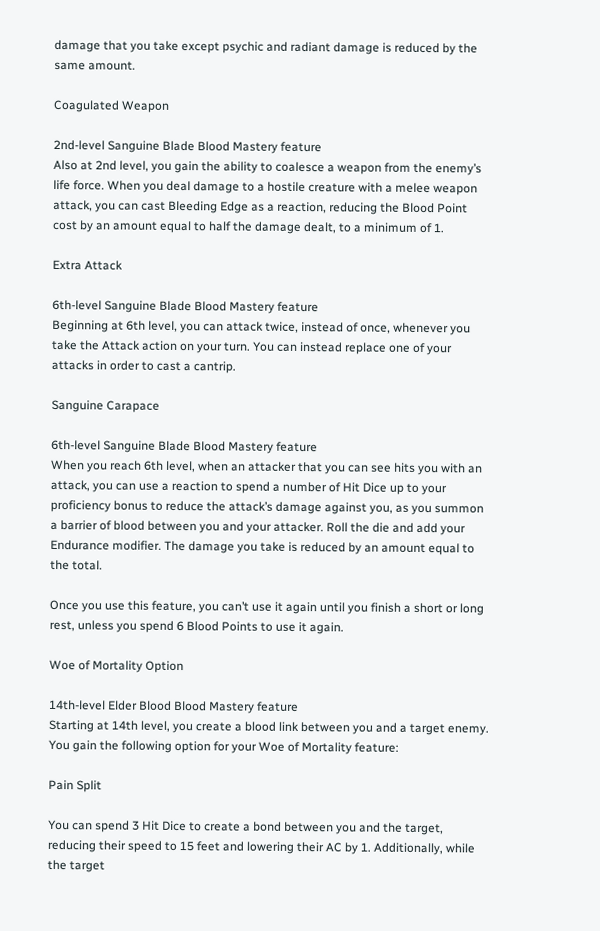damage that you take except psychic and radiant damage is reduced by the same amount.

Coagulated Weapon

2nd-level Sanguine Blade Blood Mastery feature
Also at 2nd level, you gain the ability to coalesce a weapon from the enemy’s life force. When you deal damage to a hostile creature with a melee weapon attack, you can cast Bleeding Edge as a reaction, reducing the Blood Point cost by an amount equal to half the damage dealt, to a minimum of 1.

Extra Attack

6th-level Sanguine Blade Blood Mastery feature
Beginning at 6th level, you can attack twice, instead of once, whenever you take the Attack action on your turn. You can instead replace one of your attacks in order to cast a cantrip.

Sanguine Carapace

6th-level Sanguine Blade Blood Mastery feature
When you reach 6th level, when an attacker that you can see hits you with an attack, you can use a reaction to spend a number of Hit Dice up to your proficiency bonus to reduce the attack’s damage against you, as you summon a barrier of blood between you and your attacker. Roll the die and add your Endurance modifier. The damage you take is reduced by an amount equal to the total.

Once you use this feature, you can’t use it again until you finish a short or long rest, unless you spend 6 Blood Points to use it again.

Woe of Mortality Option

14th-level Elder Blood Blood Mastery feature
Starting at 14th level, you create a blood link between you and a target enemy. You gain the following option for your Woe of Mortality feature:

Pain Split

You can spend 3 Hit Dice to create a bond between you and the target, reducing their speed to 15 feet and lowering their AC by 1. Additionally, while the target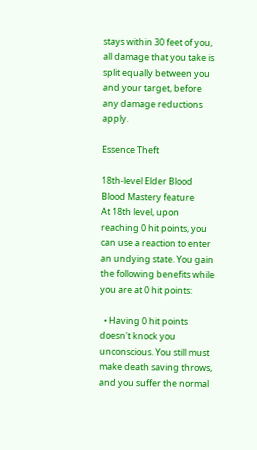stays within 30 feet of you, all damage that you take is split equally between you and your target, before any damage reductions apply.

Essence Theft

18th-level Elder Blood Blood Mastery feature
At 18th level, upon reaching 0 hit points, you can use a reaction to enter an undying state. You gain the following benefits while you are at 0 hit points:

  • Having 0 hit points doesn't knock you unconscious. You still must make death saving throws, and you suffer the normal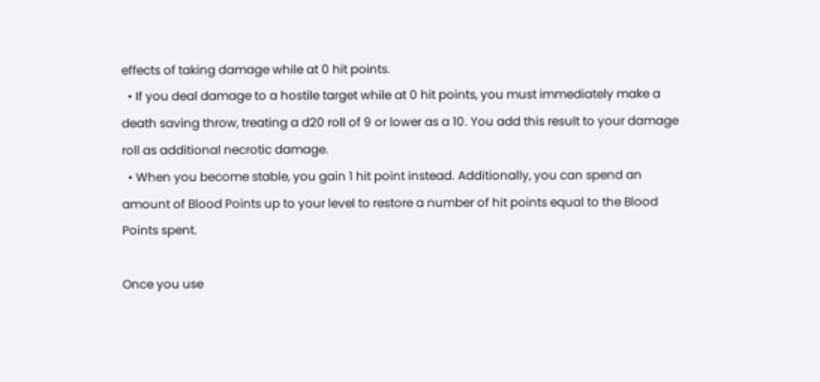effects of taking damage while at 0 hit points.
  • If you deal damage to a hostile target while at 0 hit points, you must immediately make a death saving throw, treating a d20 roll of 9 or lower as a 10. You add this result to your damage roll as additional necrotic damage.
  • When you become stable, you gain 1 hit point instead. Additionally, you can spend an amount of Blood Points up to your level to restore a number of hit points equal to the Blood Points spent.

Once you use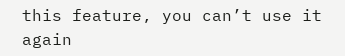this feature, you can’t use it again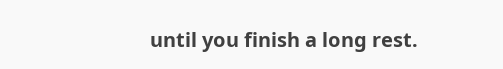until you finish a long rest.